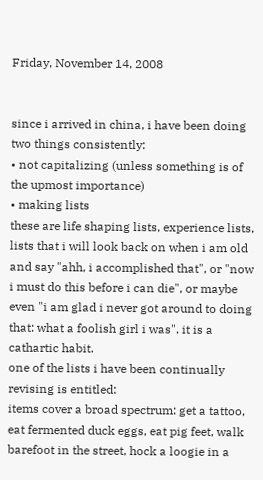Friday, November 14, 2008


since i arrived in china, i have been doing two things consistently:
• not capitalizing (unless something is of the upmost importance)
• making lists
these are life shaping lists, experience lists, lists that i will look back on when i am old and say "ahh, i accomplished that", or "now i must do this before i can die", or maybe even "i am glad i never got around to doing that: what a foolish girl i was". it is a cathartic habit.
one of the lists i have been continually revising is entitled:
items cover a broad spectrum: get a tattoo, eat fermented duck eggs, eat pig feet, walk barefoot in the street, hock a loogie in a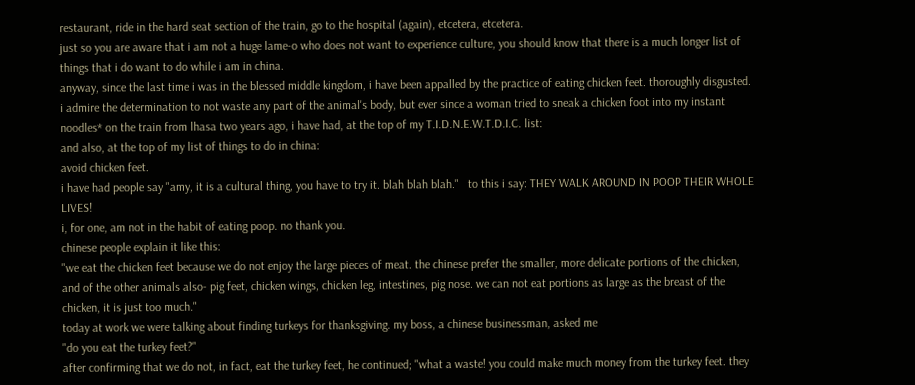restaurant, ride in the hard seat section of the train, go to the hospital (again), etcetera, etcetera.
just so you are aware that i am not a huge lame-o who does not want to experience culture, you should know that there is a much longer list of things that i do want to do while i am in china.
anyway, since the last time i was in the blessed middle kingdom, i have been appalled by the practice of eating chicken feet. thoroughly disgusted. i admire the determination to not waste any part of the animal's body, but ever since a woman tried to sneak a chicken foot into my instant noodles* on the train from lhasa two years ago, i have had, at the top of my T.I.D.N.E.W.T.D.I.C. list:
and also, at the top of my list of things to do in china:
avoid chicken feet.
i have had people say "amy, it is a cultural thing, you have to try it. blah blah blah."   to this i say: THEY WALK AROUND IN POOP THEIR WHOLE LIVES!
i, for one, am not in the habit of eating poop. no thank you.
chinese people explain it like this:
"we eat the chicken feet because we do not enjoy the large pieces of meat. the chinese prefer the smaller, more delicate portions of the chicken, and of the other animals also- pig feet, chicken wings, chicken leg, intestines, pig nose. we can not eat portions as large as the breast of the chicken, it is just too much."
today at work we were talking about finding turkeys for thanksgiving. my boss, a chinese businessman, asked me
"do you eat the turkey feet?"
after confirming that we do not, in fact, eat the turkey feet, he continued; "what a waste! you could make much money from the turkey feet. they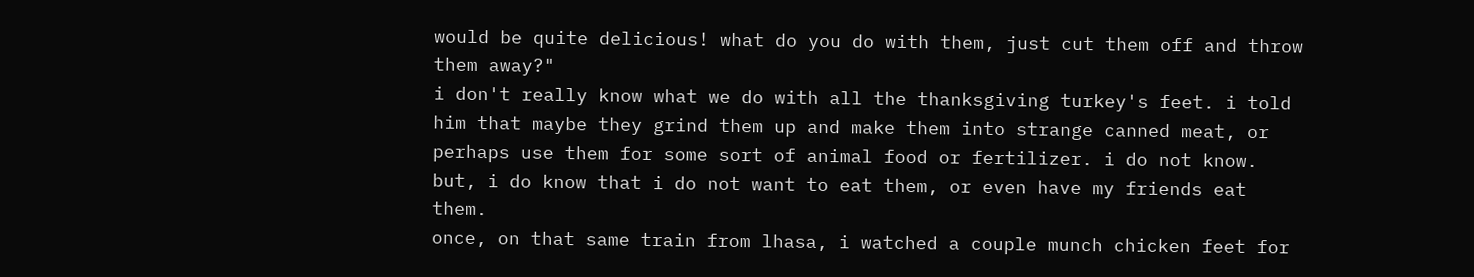would be quite delicious! what do you do with them, just cut them off and throw them away?"
i don't really know what we do with all the thanksgiving turkey's feet. i told him that maybe they grind them up and make them into strange canned meat, or perhaps use them for some sort of animal food or fertilizer. i do not know. but, i do know that i do not want to eat them, or even have my friends eat them.
once, on that same train from lhasa, i watched a couple munch chicken feet for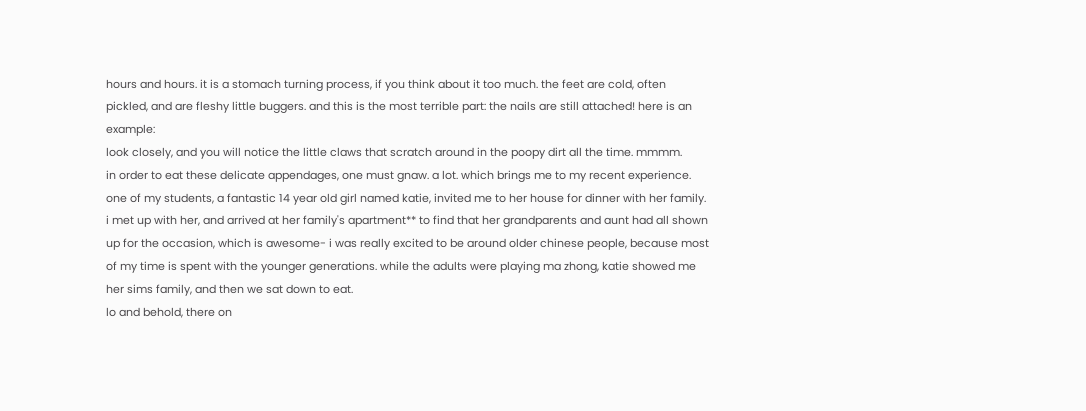hours and hours. it is a stomach turning process, if you think about it too much. the feet are cold, often pickled, and are fleshy little buggers. and this is the most terrible part: the nails are still attached! here is an example:
look closely, and you will notice the little claws that scratch around in the poopy dirt all the time. mmmm.
in order to eat these delicate appendages, one must gnaw. a lot. which brings me to my recent experience.
one of my students, a fantastic 14 year old girl named katie, invited me to her house for dinner with her family. i met up with her, and arrived at her family's apartment** to find that her grandparents and aunt had all shown up for the occasion, which is awesome- i was really excited to be around older chinese people, because most of my time is spent with the younger generations. while the adults were playing ma zhong, katie showed me her sims family, and then we sat down to eat.
lo and behold, there on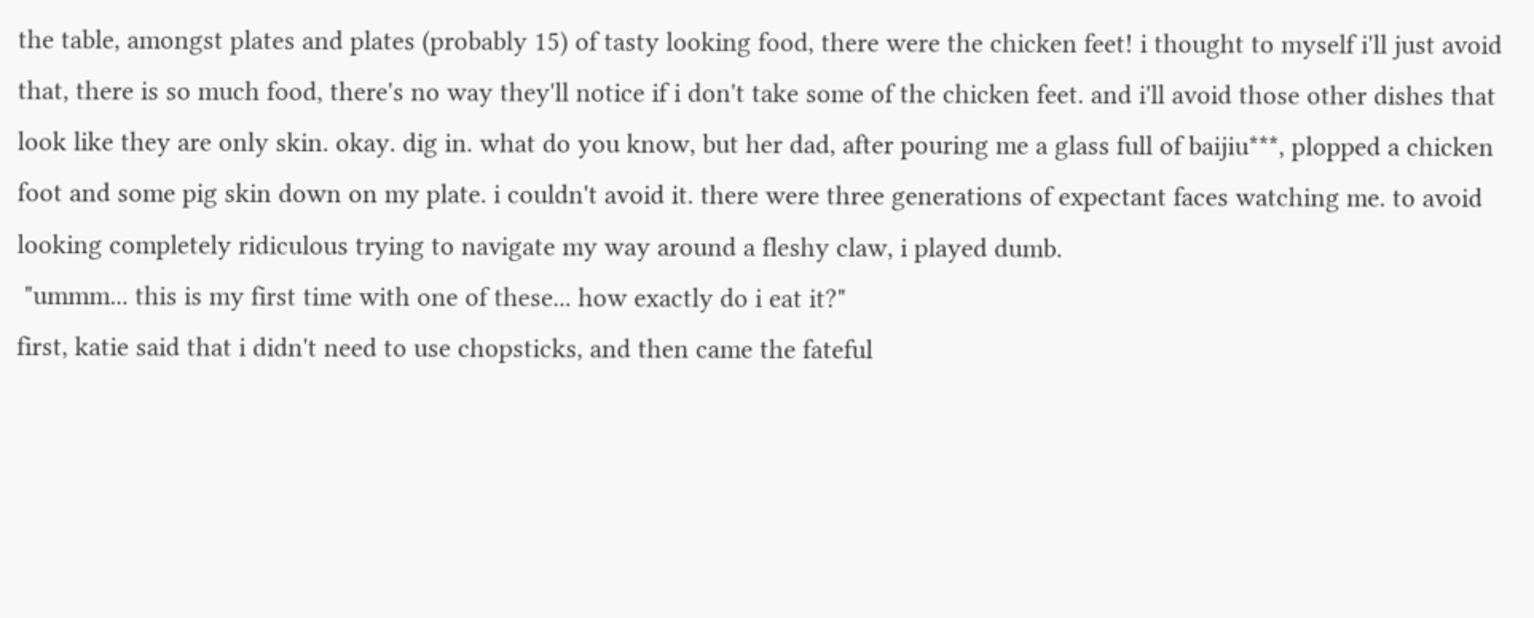the table, amongst plates and plates (probably 15) of tasty looking food, there were the chicken feet! i thought to myself i'll just avoid that, there is so much food, there's no way they'll notice if i don't take some of the chicken feet. and i'll avoid those other dishes that look like they are only skin. okay. dig in. what do you know, but her dad, after pouring me a glass full of baijiu***, plopped a chicken foot and some pig skin down on my plate. i couldn't avoid it. there were three generations of expectant faces watching me. to avoid looking completely ridiculous trying to navigate my way around a fleshy claw, i played dumb.
 "ummm... this is my first time with one of these... how exactly do i eat it?"
first, katie said that i didn't need to use chopsticks, and then came the fateful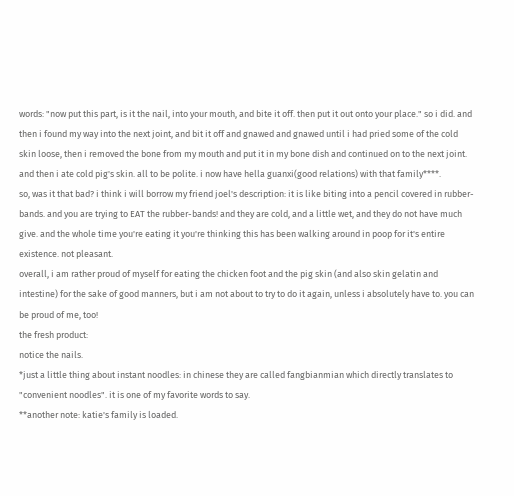words: "now put this part, is it the nail, into your mouth, and bite it off. then put it out onto your place." so i did. and then i found my way into the next joint, and bit it off and gnawed and gnawed until i had pried some of the cold skin loose, then i removed the bone from my mouth and put it in my bone dish and continued on to the next joint. and then i ate cold pig's skin. all to be polite. i now have hella guanxi(good relations) with that family****.
so, was it that bad? i think i will borrow my friend joel's description: it is like biting into a pencil covered in rubber-bands. and you are trying to EAT the rubber-bands! and they are cold, and a little wet, and they do not have much give. and the whole time you're eating it you're thinking this has been walking around in poop for it's entire existence. not pleasant.
overall, i am rather proud of myself for eating the chicken foot and the pig skin (and also skin gelatin and intestine) for the sake of good manners, but i am not about to try to do it again, unless i absolutely have to. you can be proud of me, too!
the fresh product:
notice the nails.
*just a little thing about instant noodles: in chinese they are called fangbianmian which directly translates to "convenient noodles". it is one of my favorite words to say.
**another note: katie's family is loaded.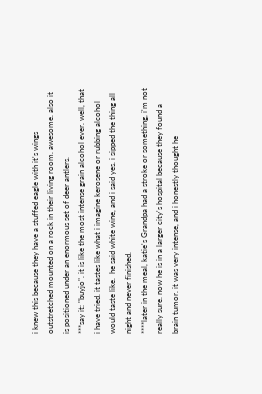i knew this because they have a stuffed eagle with it's wings outstretched mounted on a rock in their living room. awesome. also it is positioned under an enormous set of deer antlers.
***say it: "buyjo". it is like the most intense grain alcohol ever. well, that i have tried. it tastes like what i imagine kerosene or rubbing alcohol would taste like.  he said white wine, and i said yes. i sipped the thing all night and never finished.
****later in the meal, katie's Grandpa had a stroke or something, i'm not really sure. now he is in a larger city's hospital because they found a brain tumor. it was very intense, and i honestly thought he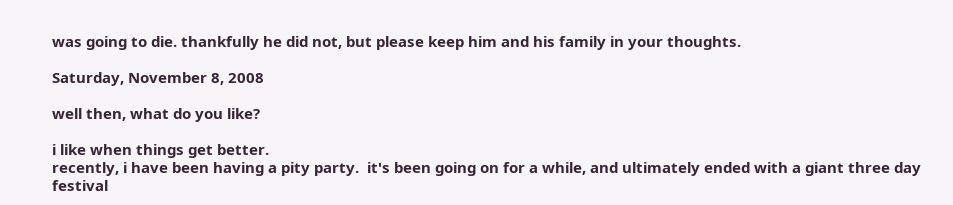was going to die. thankfully he did not, but please keep him and his family in your thoughts.

Saturday, November 8, 2008

well then, what do you like?

i like when things get better.
recently, i have been having a pity party.  it's been going on for a while, and ultimately ended with a giant three day festival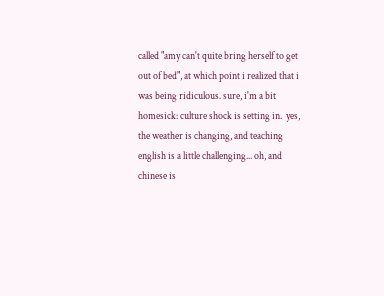called "amy can't quite bring herself to get out of bed", at which point i realized that i was being ridiculous. sure, i'm a bit homesick: culture shock is setting in.  yes, the weather is changing, and teaching english is a little challenging... oh, and chinese is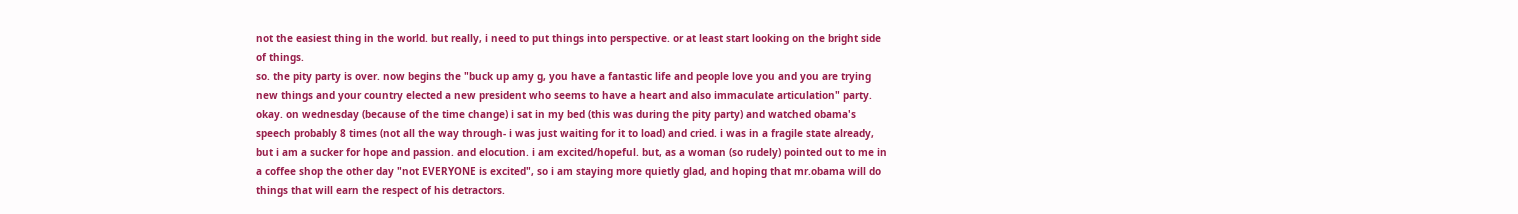not the easiest thing in the world. but really, i need to put things into perspective. or at least start looking on the bright side of things.
so. the pity party is over. now begins the "buck up amy g, you have a fantastic life and people love you and you are trying new things and your country elected a new president who seems to have a heart and also immaculate articulation" party. okay. on wednesday (because of the time change) i sat in my bed (this was during the pity party) and watched obama's speech probably 8 times (not all the way through- i was just waiting for it to load) and cried. i was in a fragile state already, but i am a sucker for hope and passion. and elocution. i am excited/hopeful. but, as a woman (so rudely) pointed out to me in a coffee shop the other day "not EVERYONE is excited", so i am staying more quietly glad, and hoping that mr.obama will do things that will earn the respect of his detractors.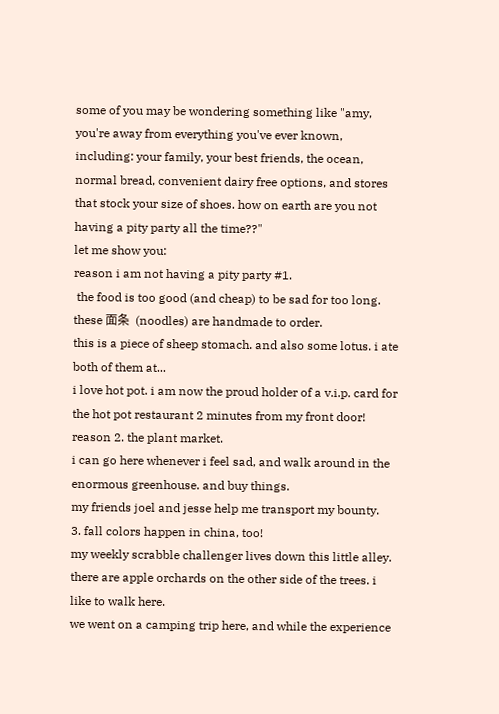some of you may be wondering something like "amy, you're away from everything you've ever known, including: your family, your best friends, the ocean, normal bread, convenient dairy free options, and stores that stock your size of shoes. how on earth are you not having a pity party all the time??"
let me show you:
reason i am not having a pity party #1.
 the food is too good (and cheap) to be sad for too long.
these 面条  (noodles) are handmade to order.
this is a piece of sheep stomach. and also some lotus. i ate both of them at...
i love hot pot. i am now the proud holder of a v.i.p. card for the hot pot restaurant 2 minutes from my front door!
reason 2. the plant market.
i can go here whenever i feel sad, and walk around in the enormous greenhouse. and buy things.
my friends joel and jesse help me transport my bounty.
3. fall colors happen in china, too!
my weekly scrabble challenger lives down this little alley. there are apple orchards on the other side of the trees. i like to walk here.
we went on a camping trip here, and while the experience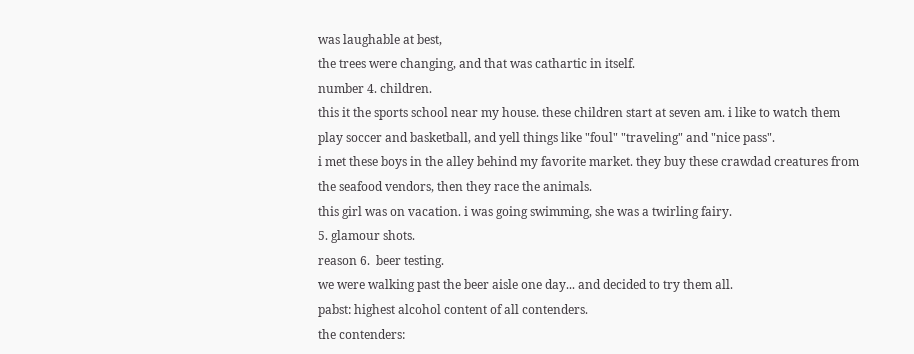was laughable at best,
the trees were changing, and that was cathartic in itself.
number 4. children.
this it the sports school near my house. these children start at seven am. i like to watch them play soccer and basketball, and yell things like "foul" "traveling" and "nice pass".
i met these boys in the alley behind my favorite market. they buy these crawdad creatures from the seafood vendors, then they race the animals.
this girl was on vacation. i was going swimming, she was a twirling fairy.
5. glamour shots.
reason 6.  beer testing.
we were walking past the beer aisle one day... and decided to try them all.
pabst: highest alcohol content of all contenders.
the contenders: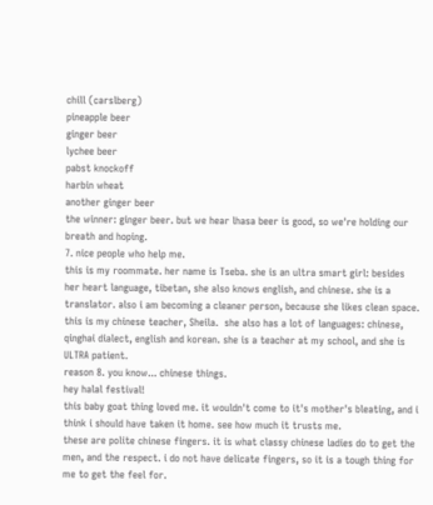chill (carslberg)
pineapple beer
ginger beer
lychee beer
pabst knockoff
harbin wheat
another ginger beer
the winner: ginger beer. but we hear lhasa beer is good, so we're holding our breath and hoping.
7. nice people who help me.
this is my roommate. her name is Tseba. she is an ultra smart girl: besides her heart language, tibetan, she also knows english, and chinese. she is a translator. also i am becoming a cleaner person, because she likes clean space.
this is my chinese teacher, Sheila.  she also has a lot of languages: chinese, qinghai dialect, english and korean. she is a teacher at my school, and she is ULTRA patient.
reason 8. you know... chinese things.
hey halal festival!
this baby goat thing loved me. it wouldn't come to it's mother's bleating, and i think i should have taken it home. see how much it trusts me.
these are polite chinese fingers. it is what classy chinese ladies do to get the men, and the respect. i do not have delicate fingers, so it is a tough thing for me to get the feel for.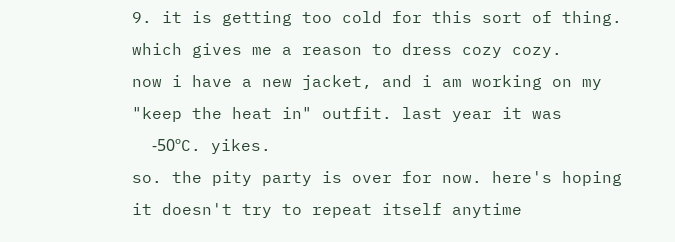9. it is getting too cold for this sort of thing.
which gives me a reason to dress cozy cozy.
now i have a new jacket, and i am working on my "keep the heat in" outfit. last year it was
  -50ºC. yikes.
so. the pity party is over for now. here's hoping it doesn't try to repeat itself anytime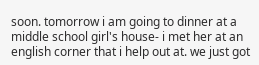soon. tomorrow i am going to dinner at a middle school girl's house- i met her at an english corner that i help out at. we just got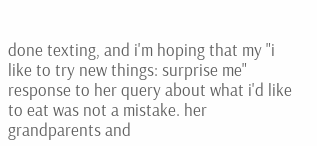done texting, and i'm hoping that my "i like to try new things: surprise me" response to her query about what i'd like to eat was not a mistake. her grandparents and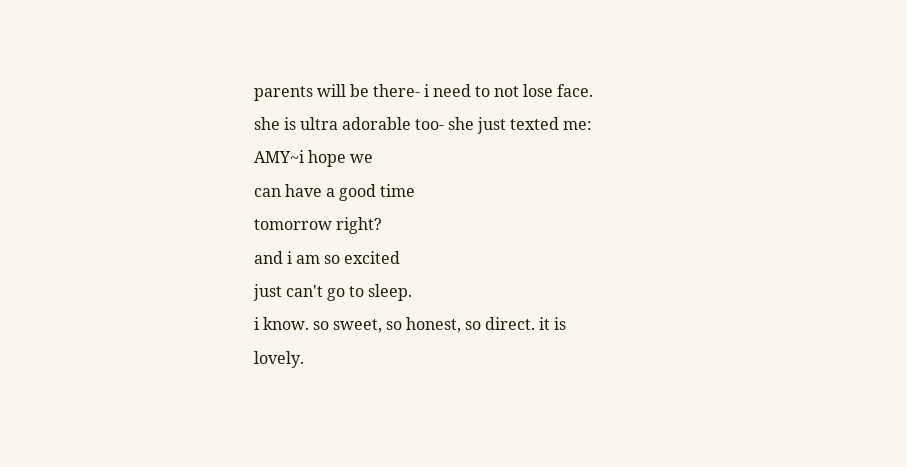parents will be there- i need to not lose face. she is ultra adorable too- she just texted me:
AMY~i hope we
can have a good time
tomorrow right?
and i am so excited
just can't go to sleep.
i know. so sweet, so honest, so direct. it is lovely.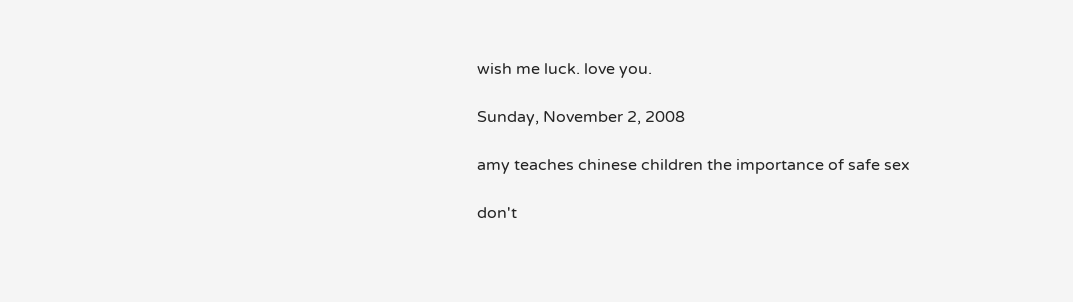wish me luck. love you.

Sunday, November 2, 2008

amy teaches chinese children the importance of safe sex

don't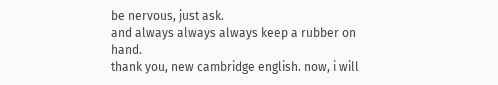be nervous, just ask.
and always always always keep a rubber on hand.
thank you, new cambridge english. now, i will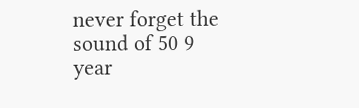never forget the sound of 50 9 year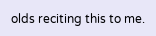olds reciting this to me.